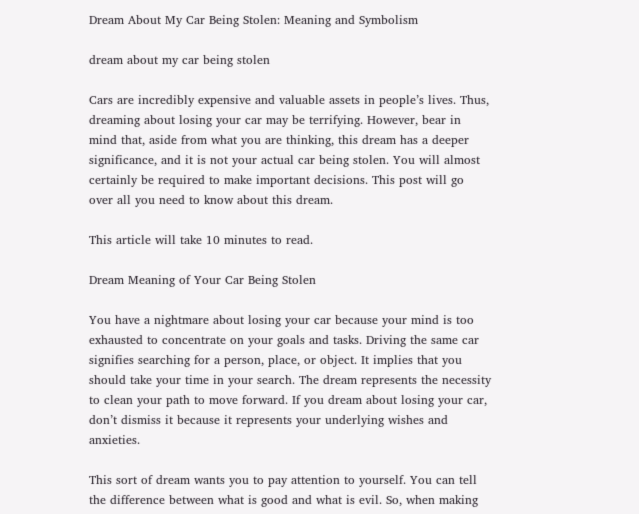Dream About My Car Being Stolen: Meaning and Symbolism

dream about my car being stolen

Cars are incredibly expensive and valuable assets in people’s lives. Thus, dreaming about losing your car may be terrifying. However, bear in mind that, aside from what you are thinking, this dream has a deeper significance, and it is not your actual car being stolen. You will almost certainly be required to make important decisions. This post will go over all you need to know about this dream.

This article will take 10 minutes to read.

Dream Meaning of Your Car Being Stolen

You have a nightmare about losing your car because your mind is too exhausted to concentrate on your goals and tasks. Driving the same car signifies searching for a person, place, or object. It implies that you should take your time in your search. The dream represents the necessity to clean your path to move forward. If you dream about losing your car, don’t dismiss it because it represents your underlying wishes and anxieties.

This sort of dream wants you to pay attention to yourself. You can tell the difference between what is good and what is evil. So, when making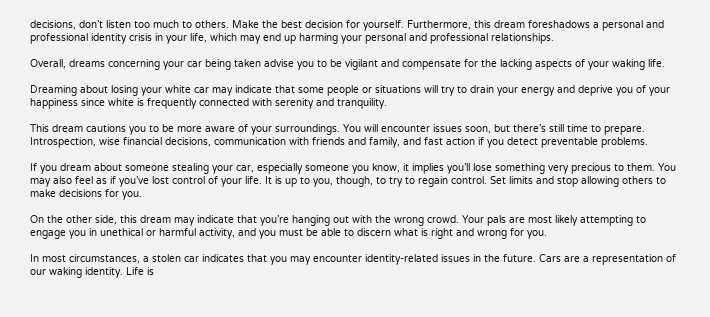decisions, don’t listen too much to others. Make the best decision for yourself. Furthermore, this dream foreshadows a personal and professional identity crisis in your life, which may end up harming your personal and professional relationships.

Overall, dreams concerning your car being taken advise you to be vigilant and compensate for the lacking aspects of your waking life.

Dreaming about losing your white car may indicate that some people or situations will try to drain your energy and deprive you of your happiness since white is frequently connected with serenity and tranquility.

This dream cautions you to be more aware of your surroundings. You will encounter issues soon, but there’s still time to prepare. Introspection, wise financial decisions, communication with friends and family, and fast action if you detect preventable problems.

If you dream about someone stealing your car, especially someone you know, it implies you’ll lose something very precious to them. You may also feel as if you’ve lost control of your life. It is up to you, though, to try to regain control. Set limits and stop allowing others to make decisions for you.

On the other side, this dream may indicate that you’re hanging out with the wrong crowd. Your pals are most likely attempting to engage you in unethical or harmful activity, and you must be able to discern what is right and wrong for you.

In most circumstances, a stolen car indicates that you may encounter identity-related issues in the future. Cars are a representation of our waking identity. Life is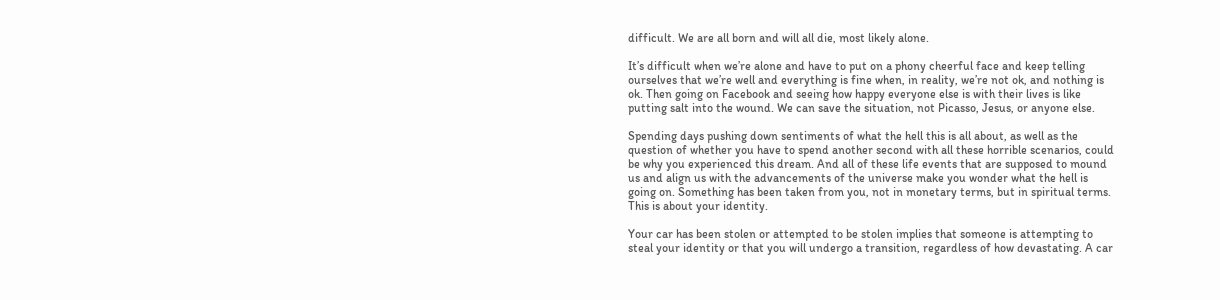difficult. We are all born and will all die, most likely alone.

It’s difficult when we’re alone and have to put on a phony cheerful face and keep telling ourselves that we’re well and everything is fine when, in reality, we’re not ok, and nothing is ok. Then going on Facebook and seeing how happy everyone else is with their lives is like putting salt into the wound. We can save the situation, not Picasso, Jesus, or anyone else.

Spending days pushing down sentiments of what the hell this is all about, as well as the question of whether you have to spend another second with all these horrible scenarios, could be why you experienced this dream. And all of these life events that are supposed to mound us and align us with the advancements of the universe make you wonder what the hell is going on. Something has been taken from you, not in monetary terms, but in spiritual terms. This is about your identity.

Your car has been stolen or attempted to be stolen implies that someone is attempting to steal your identity or that you will undergo a transition, regardless of how devastating. A car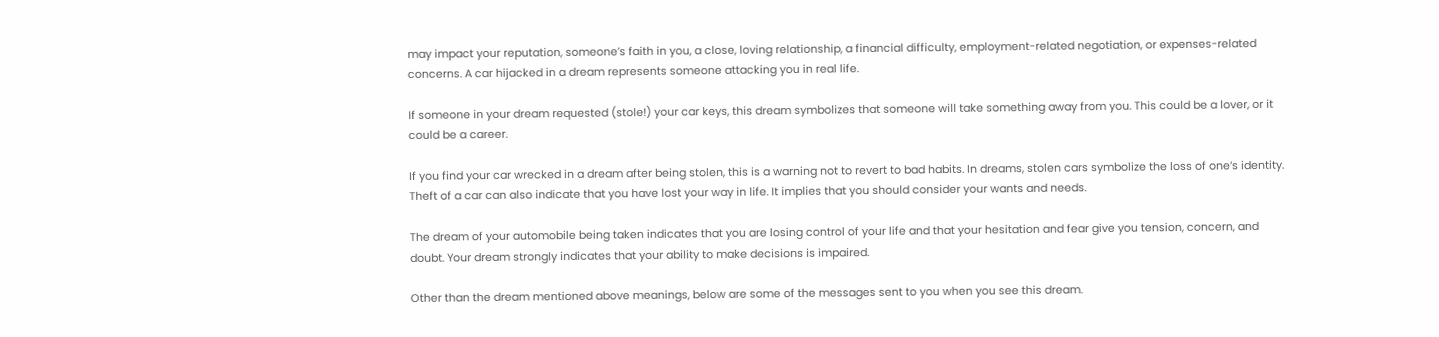may impact your reputation, someone’s faith in you, a close, loving relationship, a financial difficulty, employment-related negotiation, or expenses-related concerns. A car hijacked in a dream represents someone attacking you in real life.

If someone in your dream requested (stole!) your car keys, this dream symbolizes that someone will take something away from you. This could be a lover, or it could be a career.

If you find your car wrecked in a dream after being stolen, this is a warning not to revert to bad habits. In dreams, stolen cars symbolize the loss of one’s identity. Theft of a car can also indicate that you have lost your way in life. It implies that you should consider your wants and needs.

The dream of your automobile being taken indicates that you are losing control of your life and that your hesitation and fear give you tension, concern, and doubt. Your dream strongly indicates that your ability to make decisions is impaired.

Other than the dream mentioned above meanings, below are some of the messages sent to you when you see this dream.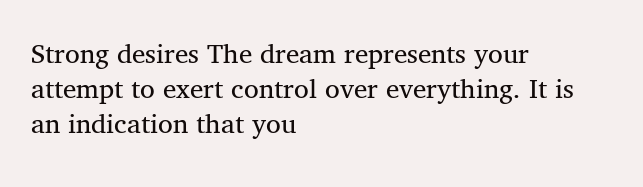Strong desires The dream represents your attempt to exert control over everything. It is an indication that you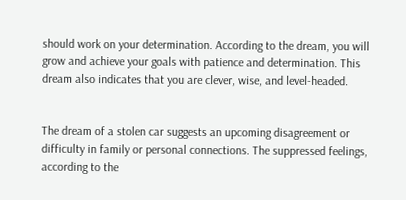should work on your determination. According to the dream, you will grow and achieve your goals with patience and determination. This dream also indicates that you are clever, wise, and level-headed.


The dream of a stolen car suggests an upcoming disagreement or difficulty in family or personal connections. The suppressed feelings, according to the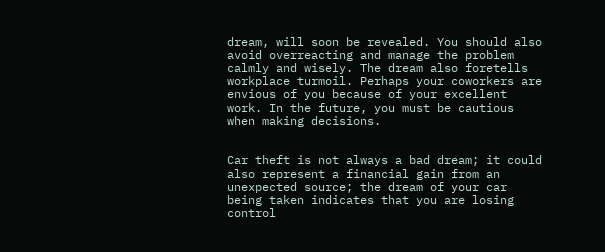dream, will soon be revealed. You should also avoid overreacting and manage the problem calmly and wisely. The dream also foretells workplace turmoil. Perhaps your coworkers are envious of you because of your excellent work. In the future, you must be cautious when making decisions.


Car theft is not always a bad dream; it could also represent a financial gain from an unexpected source; the dream of your car being taken indicates that you are losing control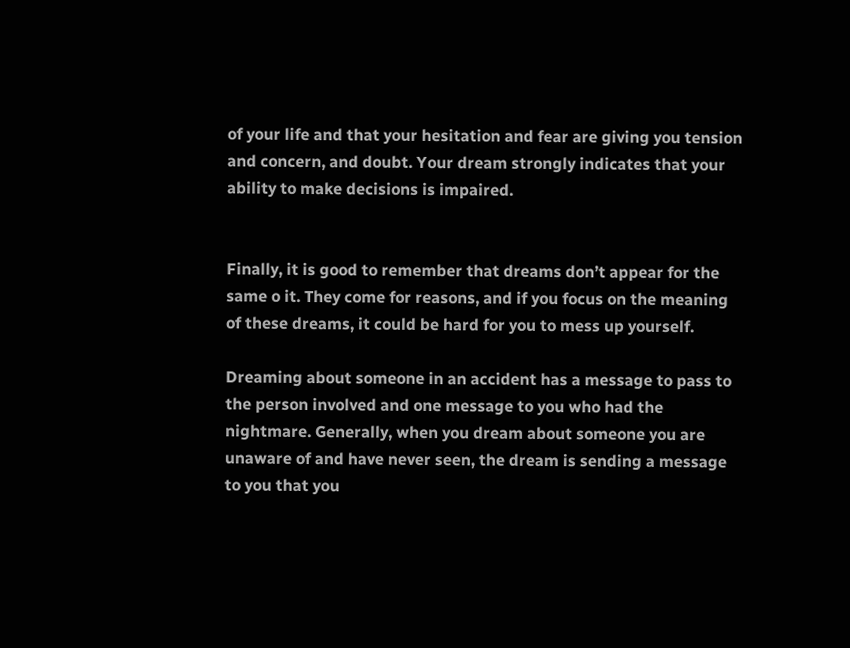of your life and that your hesitation and fear are giving you tension and concern, and doubt. Your dream strongly indicates that your ability to make decisions is impaired.


Finally, it is good to remember that dreams don’t appear for the same o it. They come for reasons, and if you focus on the meaning of these dreams, it could be hard for you to mess up yourself.

Dreaming about someone in an accident has a message to pass to the person involved and one message to you who had the nightmare. Generally, when you dream about someone you are unaware of and have never seen, the dream is sending a message to you that you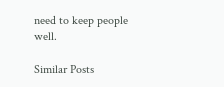need to keep people well.

Similar Posts